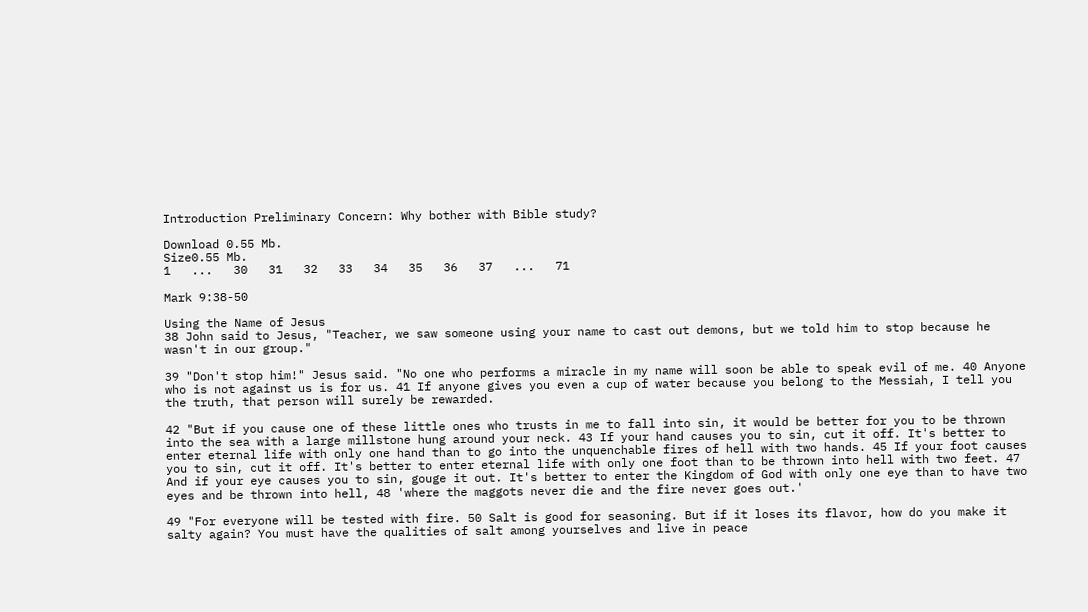Introduction Preliminary Concern: Why bother with Bible study?

Download 0.55 Mb.
Size0.55 Mb.
1   ...   30   31   32   33   34   35   36   37   ...   71

Mark 9:38-50

Using the Name of Jesus
38 John said to Jesus, "Teacher, we saw someone using your name to cast out demons, but we told him to stop because he wasn't in our group."

39 "Don't stop him!" Jesus said. "No one who performs a miracle in my name will soon be able to speak evil of me. 40 Anyone who is not against us is for us. 41 If anyone gives you even a cup of water because you belong to the Messiah, I tell you the truth, that person will surely be rewarded.

42 "But if you cause one of these little ones who trusts in me to fall into sin, it would be better for you to be thrown into the sea with a large millstone hung around your neck. 43 If your hand causes you to sin, cut it off. It's better to enter eternal life with only one hand than to go into the unquenchable fires of hell with two hands. 45 If your foot causes you to sin, cut it off. It's better to enter eternal life with only one foot than to be thrown into hell with two feet. 47 And if your eye causes you to sin, gouge it out. It's better to enter the Kingdom of God with only one eye than to have two eyes and be thrown into hell, 48 'where the maggots never die and the fire never goes out.'

49 "For everyone will be tested with fire. 50 Salt is good for seasoning. But if it loses its flavor, how do you make it salty again? You must have the qualities of salt among yourselves and live in peace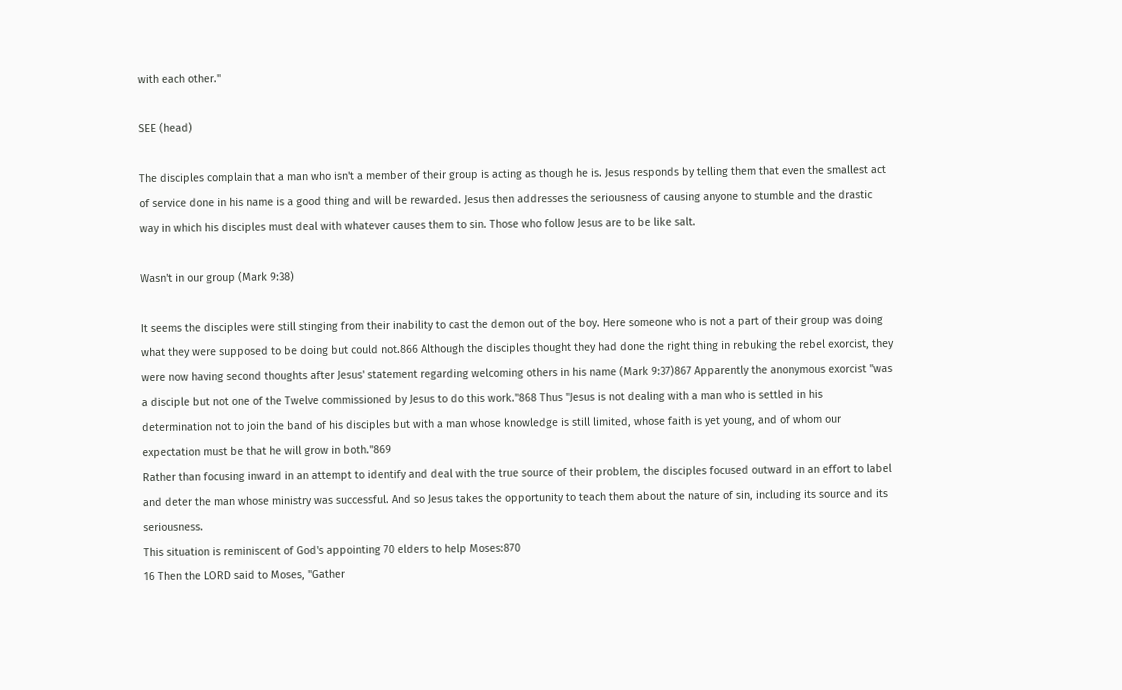with each other."

SEE (head)

The disciples complain that a man who isn't a member of their group is acting as though he is. Jesus responds by telling them that even the smallest act of service done in his name is a good thing and will be rewarded. Jesus then addresses the seriousness of causing anyone to stumble and the drastic way in which his disciples must deal with whatever causes them to sin. Those who follow Jesus are to be like salt.

Wasn't in our group (Mark 9:38)

It seems the disciples were still stinging from their inability to cast the demon out of the boy. Here someone who is not a part of their group was doing what they were supposed to be doing but could not.866 Although the disciples thought they had done the right thing in rebuking the rebel exorcist, they were now having second thoughts after Jesus' statement regarding welcoming others in his name (Mark 9:37)867 Apparently the anonymous exorcist "was a disciple but not one of the Twelve commissioned by Jesus to do this work."868 Thus "Jesus is not dealing with a man who is settled in his determination not to join the band of his disciples but with a man whose knowledge is still limited, whose faith is yet young, and of whom our expectation must be that he will grow in both."869
Rather than focusing inward in an attempt to identify and deal with the true source of their problem, the disciples focused outward in an effort to label and deter the man whose ministry was successful. And so Jesus takes the opportunity to teach them about the nature of sin, including its source and its seriousness.
This situation is reminiscent of God's appointing 70 elders to help Moses:870
16 Then the LORD said to Moses, "Gather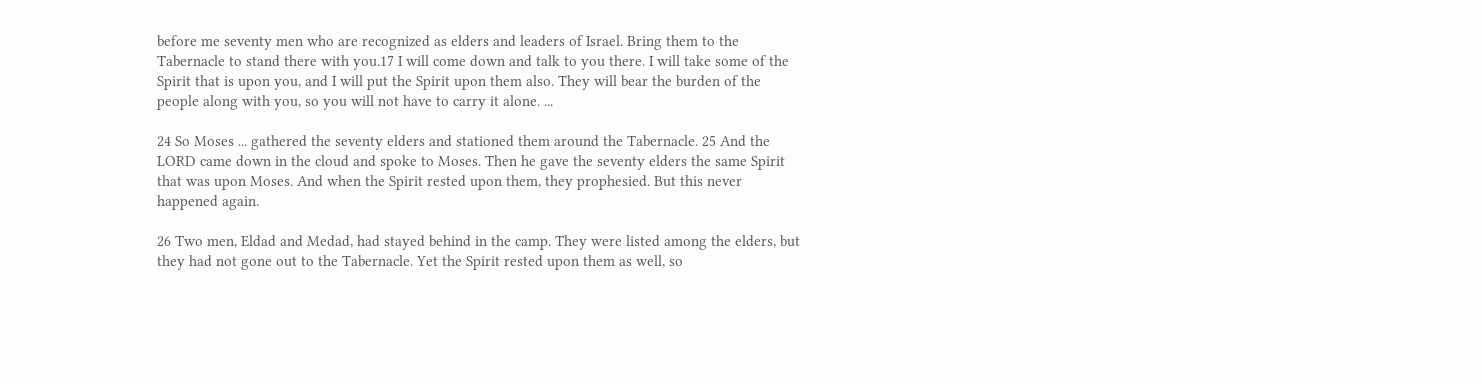before me seventy men who are recognized as elders and leaders of Israel. Bring them to the Tabernacle to stand there with you.17 I will come down and talk to you there. I will take some of the Spirit that is upon you, and I will put the Spirit upon them also. They will bear the burden of the people along with you, so you will not have to carry it alone. ...

24 So Moses ... gathered the seventy elders and stationed them around the Tabernacle. 25 And the LORD came down in the cloud and spoke to Moses. Then he gave the seventy elders the same Spirit that was upon Moses. And when the Spirit rested upon them, they prophesied. But this never happened again.

26 Two men, Eldad and Medad, had stayed behind in the camp. They were listed among the elders, but they had not gone out to the Tabernacle. Yet the Spirit rested upon them as well, so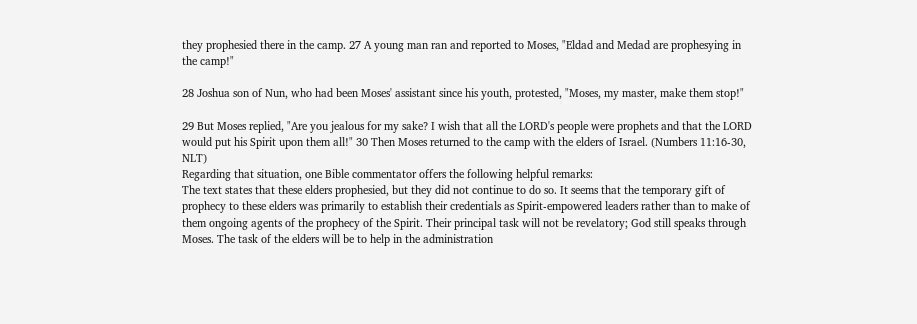they prophesied there in the camp. 27 A young man ran and reported to Moses, "Eldad and Medad are prophesying in the camp!"

28 Joshua son of Nun, who had been Moses' assistant since his youth, protested, "Moses, my master, make them stop!"

29 But Moses replied, "Are you jealous for my sake? I wish that all the LORD's people were prophets and that the LORD would put his Spirit upon them all!" 30 Then Moses returned to the camp with the elders of Israel. (Numbers 11:16-30, NLT)
Regarding that situation, one Bible commentator offers the following helpful remarks:
The text states that these elders prophesied, but they did not continue to do so. It seems that the temporary gift of prophecy to these elders was primarily to establish their credentials as Spirit-empowered leaders rather than to make of them ongoing agents of the prophecy of the Spirit. Their principal task will not be revelatory; God still speaks through Moses. The task of the elders will be to help in the administration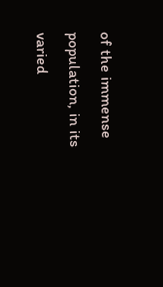of the immense population, in its varied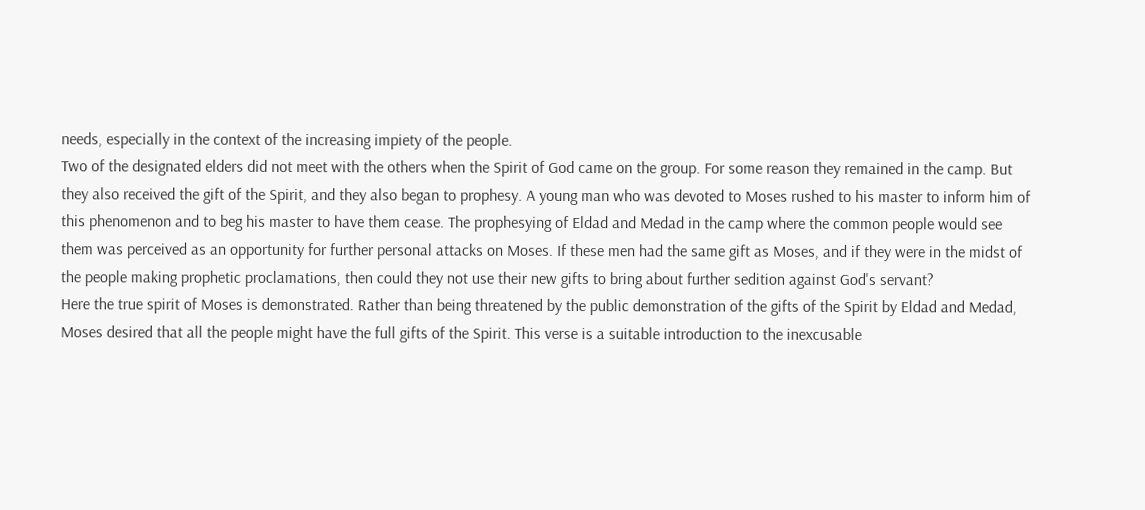needs, especially in the context of the increasing impiety of the people.
Two of the designated elders did not meet with the others when the Spirit of God came on the group. For some reason they remained in the camp. But they also received the gift of the Spirit, and they also began to prophesy. A young man who was devoted to Moses rushed to his master to inform him of this phenomenon and to beg his master to have them cease. The prophesying of Eldad and Medad in the camp where the common people would see them was perceived as an opportunity for further personal attacks on Moses. If these men had the same gift as Moses, and if they were in the midst of the people making prophetic proclamations, then could they not use their new gifts to bring about further sedition against God's servant?
Here the true spirit of Moses is demonstrated. Rather than being threatened by the public demonstration of the gifts of the Spirit by Eldad and Medad, Moses desired that all the people might have the full gifts of the Spirit. This verse is a suitable introduction to the inexcusable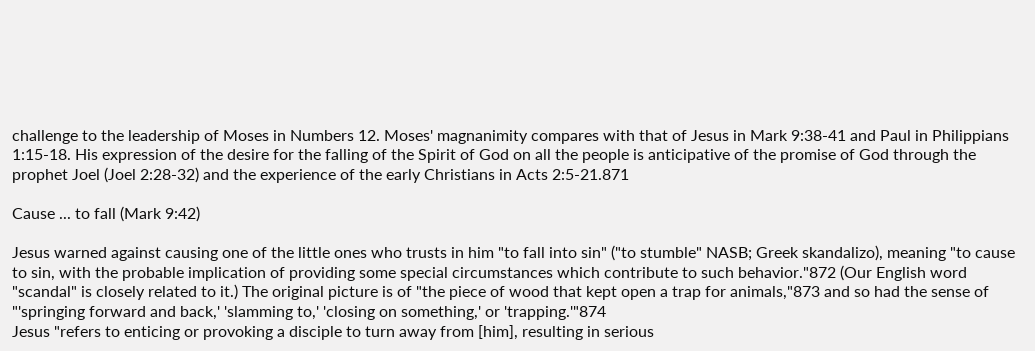challenge to the leadership of Moses in Numbers 12. Moses' magnanimity compares with that of Jesus in Mark 9:38-41 and Paul in Philippians 1:15-18. His expression of the desire for the falling of the Spirit of God on all the people is anticipative of the promise of God through the prophet Joel (Joel 2:28-32) and the experience of the early Christians in Acts 2:5-21.871

Cause ... to fall (Mark 9:42)

Jesus warned against causing one of the little ones who trusts in him "to fall into sin" ("to stumble" NASB; Greek skandalizo), meaning "to cause to sin, with the probable implication of providing some special circumstances which contribute to such behavior."872 (Our English word "scandal" is closely related to it.) The original picture is of "the piece of wood that kept open a trap for animals,"873 and so had the sense of "'springing forward and back,' 'slamming to,' 'closing on something,' or 'trapping.'"874
Jesus "refers to enticing or provoking a disciple to turn away from [him], resulting in serious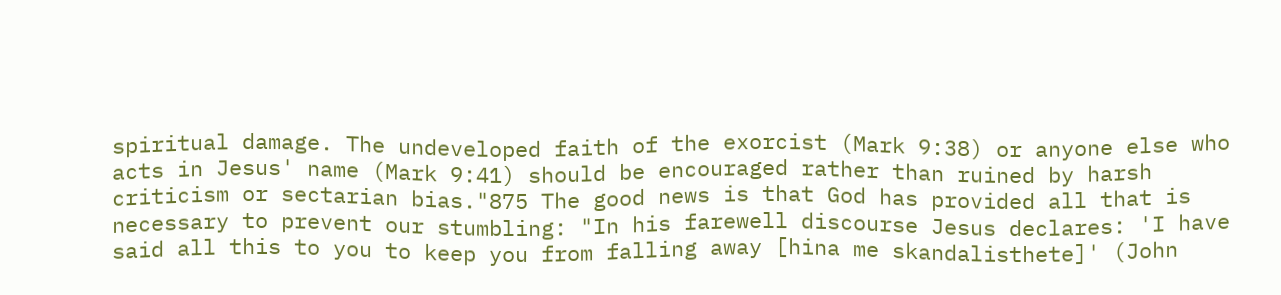spiritual damage. The undeveloped faith of the exorcist (Mark 9:38) or anyone else who acts in Jesus' name (Mark 9:41) should be encouraged rather than ruined by harsh criticism or sectarian bias."875 The good news is that God has provided all that is necessary to prevent our stumbling: "In his farewell discourse Jesus declares: 'I have said all this to you to keep you from falling away [hina me skandalisthete]' (John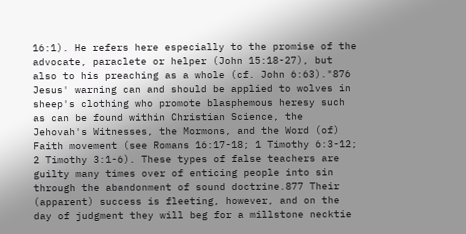16:1). He refers here especially to the promise of the advocate, paraclete or helper (John 15:18-27), but also to his preaching as a whole (cf. John 6:63)."876
Jesus' warning can and should be applied to wolves in sheep's clothing who promote blasphemous heresy such as can be found within Christian Science, the Jehovah's Witnesses, the Mormons, and the Word (of) Faith movement (see Romans 16:17-18; 1 Timothy 6:3-12; 2 Timothy 3:1-6). These types of false teachers are guilty many times over of enticing people into sin through the abandonment of sound doctrine.877 Their (apparent) success is fleeting, however, and on the day of judgment they will beg for a millstone necktie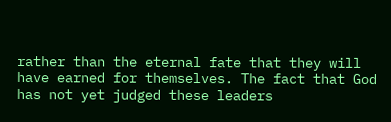rather than the eternal fate that they will have earned for themselves. The fact that God has not yet judged these leaders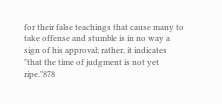for their false teachings that cause many to take offense and stumble is in no way a sign of his approval; rather, it indicates "that the time of judgment is not yet ripe."878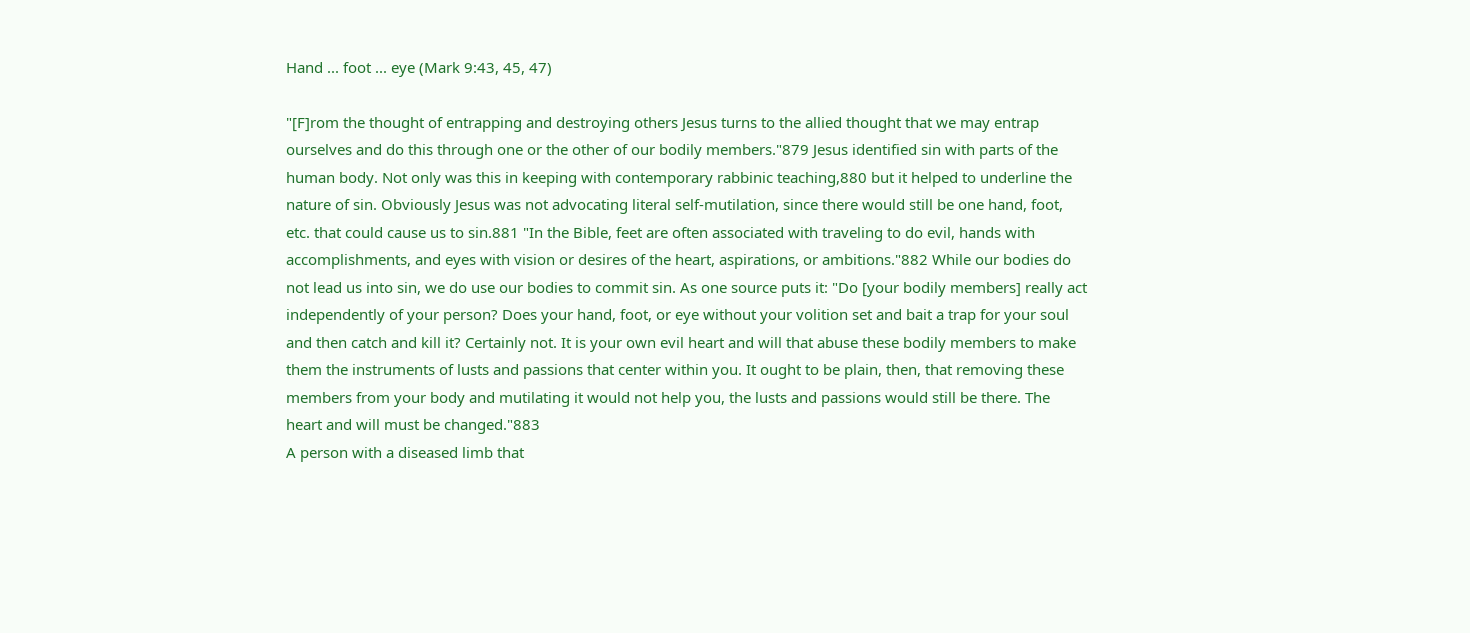Hand ... foot ... eye (Mark 9:43, 45, 47)

"[F]rom the thought of entrapping and destroying others Jesus turns to the allied thought that we may entrap ourselves and do this through one or the other of our bodily members."879 Jesus identified sin with parts of the human body. Not only was this in keeping with contemporary rabbinic teaching,880 but it helped to underline the nature of sin. Obviously Jesus was not advocating literal self-mutilation, since there would still be one hand, foot, etc. that could cause us to sin.881 "In the Bible, feet are often associated with traveling to do evil, hands with accomplishments, and eyes with vision or desires of the heart, aspirations, or ambitions."882 While our bodies do not lead us into sin, we do use our bodies to commit sin. As one source puts it: "Do [your bodily members] really act independently of your person? Does your hand, foot, or eye without your volition set and bait a trap for your soul and then catch and kill it? Certainly not. It is your own evil heart and will that abuse these bodily members to make them the instruments of lusts and passions that center within you. It ought to be plain, then, that removing these members from your body and mutilating it would not help you, the lusts and passions would still be there. The heart and will must be changed."883
A person with a diseased limb that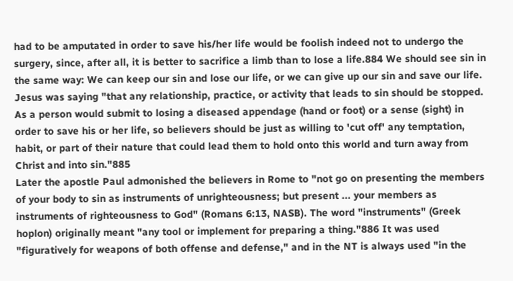had to be amputated in order to save his/her life would be foolish indeed not to undergo the surgery, since, after all, it is better to sacrifice a limb than to lose a life.884 We should see sin in the same way: We can keep our sin and lose our life, or we can give up our sin and save our life. Jesus was saying "that any relationship, practice, or activity that leads to sin should be stopped. As a person would submit to losing a diseased appendage (hand or foot) or a sense (sight) in order to save his or her life, so believers should be just as willing to 'cut off' any temptation, habit, or part of their nature that could lead them to hold onto this world and turn away from Christ and into sin."885
Later the apostle Paul admonished the believers in Rome to "not go on presenting the members of your body to sin as instruments of unrighteousness; but present ... your members as instruments of righteousness to God" (Romans 6:13, NASB). The word "instruments" (Greek hoplon) originally meant "any tool or implement for preparing a thing."886 It was used "figuratively for weapons of both offense and defense," and in the NT is always used "in the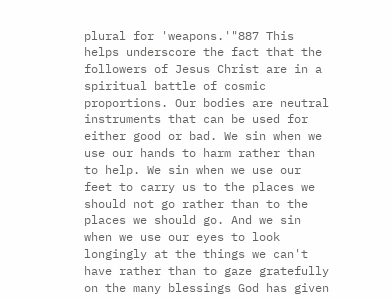plural for 'weapons.'"887 This helps underscore the fact that the followers of Jesus Christ are in a spiritual battle of cosmic proportions. Our bodies are neutral instruments that can be used for either good or bad. We sin when we use our hands to harm rather than to help. We sin when we use our feet to carry us to the places we should not go rather than to the places we should go. And we sin when we use our eyes to look longingly at the things we can't have rather than to gaze gratefully on the many blessings God has given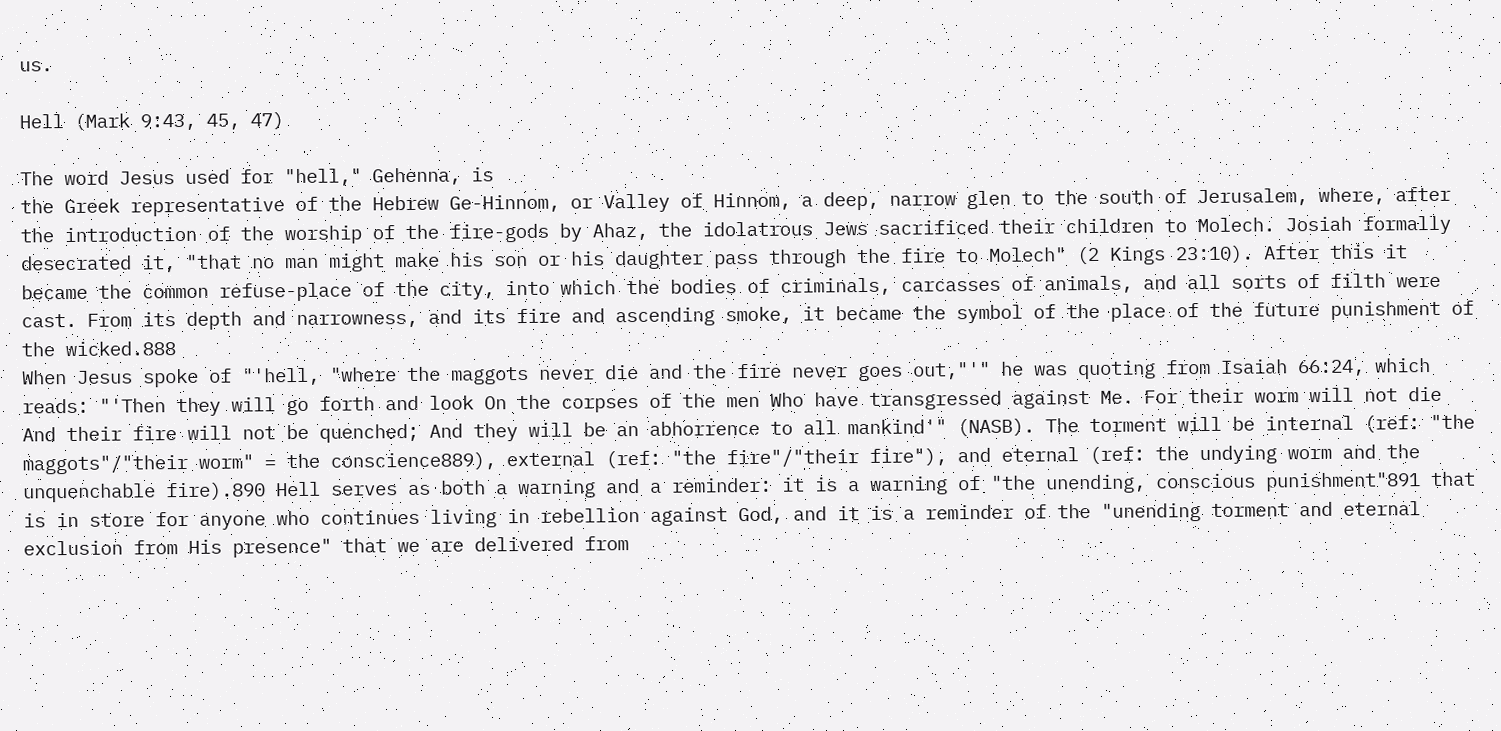us.

Hell (Mark 9:43, 45, 47)

The word Jesus used for "hell," Gehenna, is
the Greek representative of the Hebrew Ge-Hinnom, or Valley of Hinnom, a deep, narrow glen to the south of Jerusalem, where, after the introduction of the worship of the fire-gods by Ahaz, the idolatrous Jews sacrificed their children to Molech. Josiah formally desecrated it, "that no man might make his son or his daughter pass through the fire to Molech" (2 Kings 23:10). After this it became the common refuse-place of the city, into which the bodies of criminals, carcasses of animals, and all sorts of filth were cast. From its depth and narrowness, and its fire and ascending smoke, it became the symbol of the place of the future punishment of the wicked.888
When Jesus spoke of "'hell, "where the maggots never die and the fire never goes out,"'" he was quoting from Isaiah 66:24, which reads: "'Then they will go forth and look On the corpses of the men Who have transgressed against Me. For their worm will not die And their fire will not be quenched; And they will be an abhorrence to all mankind'" (NASB). The torment will be internal (ref: "the maggots"/"their worm" = the conscience889), external (ref: "the fire"/"their fire"), and eternal (ref: the undying worm and the unquenchable fire).890 Hell serves as both a warning and a reminder: it is a warning of "the unending, conscious punishment"891 that is in store for anyone who continues living in rebellion against God, and it is a reminder of the "unending torment and eternal exclusion from His presence" that we are delivered from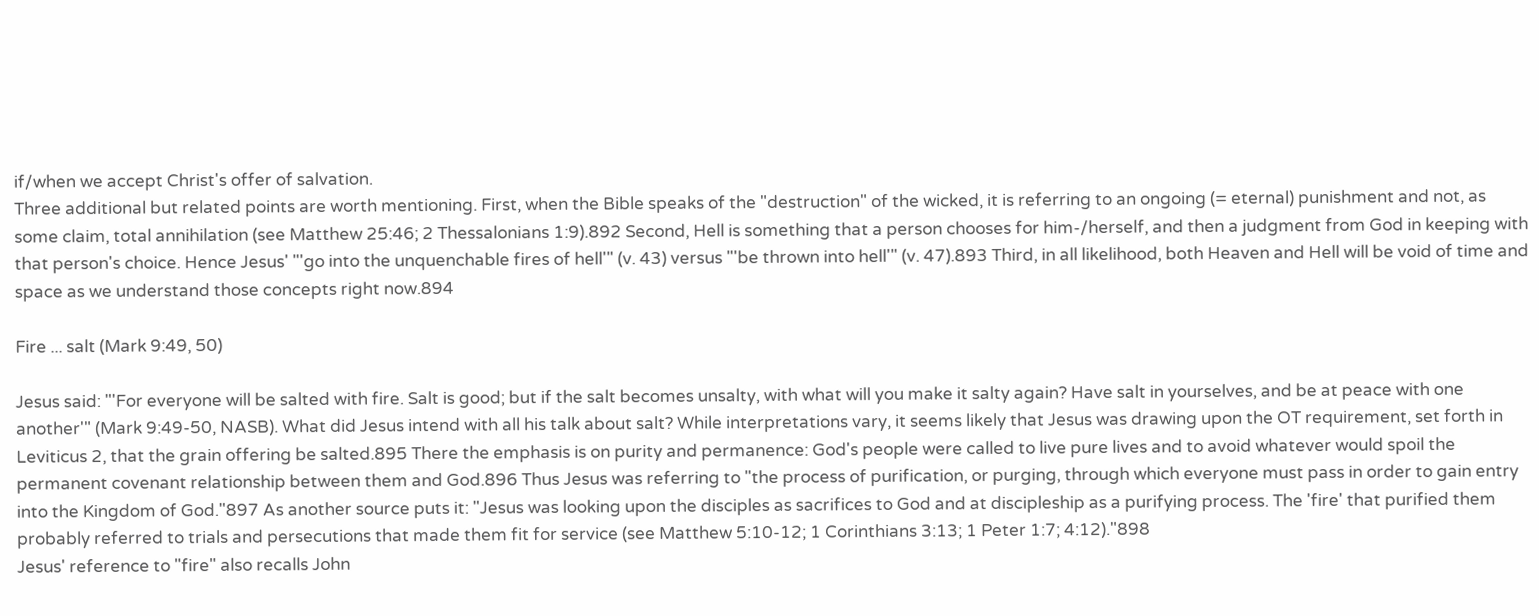if/when we accept Christ's offer of salvation.
Three additional but related points are worth mentioning. First, when the Bible speaks of the "destruction" of the wicked, it is referring to an ongoing (= eternal) punishment and not, as some claim, total annihilation (see Matthew 25:46; 2 Thessalonians 1:9).892 Second, Hell is something that a person chooses for him-/herself, and then a judgment from God in keeping with that person's choice. Hence Jesus' "'go into the unquenchable fires of hell'" (v. 43) versus "'be thrown into hell'" (v. 47).893 Third, in all likelihood, both Heaven and Hell will be void of time and space as we understand those concepts right now.894

Fire ... salt (Mark 9:49, 50)

Jesus said: "'For everyone will be salted with fire. Salt is good; but if the salt becomes unsalty, with what will you make it salty again? Have salt in yourselves, and be at peace with one another'" (Mark 9:49-50, NASB). What did Jesus intend with all his talk about salt? While interpretations vary, it seems likely that Jesus was drawing upon the OT requirement, set forth in Leviticus 2, that the grain offering be salted.895 There the emphasis is on purity and permanence: God's people were called to live pure lives and to avoid whatever would spoil the permanent covenant relationship between them and God.896 Thus Jesus was referring to "the process of purification, or purging, through which everyone must pass in order to gain entry into the Kingdom of God."897 As another source puts it: "Jesus was looking upon the disciples as sacrifices to God and at discipleship as a purifying process. The 'fire' that purified them probably referred to trials and persecutions that made them fit for service (see Matthew 5:10-12; 1 Corinthians 3:13; 1 Peter 1:7; 4:12)."898
Jesus' reference to "fire" also recalls John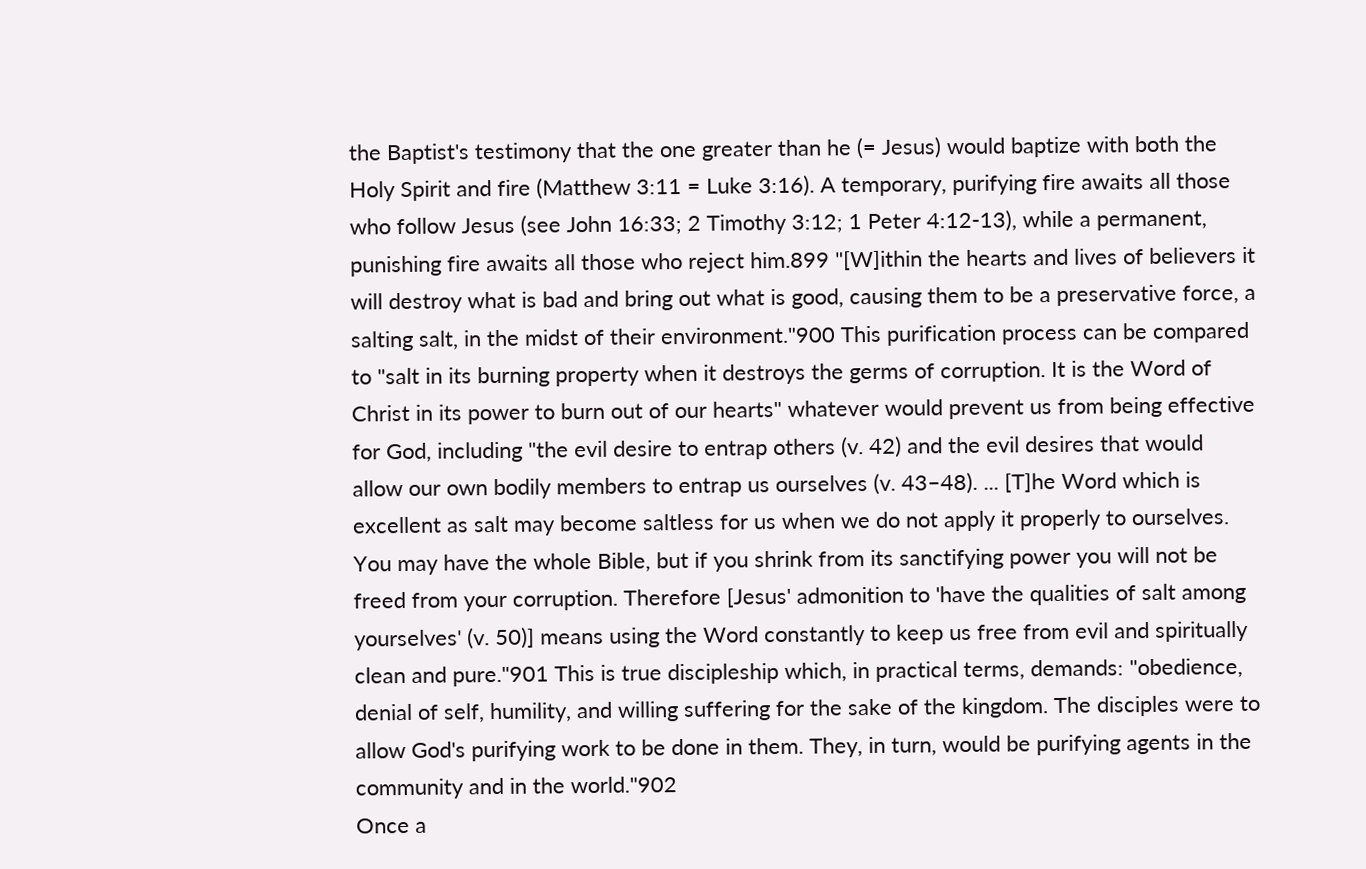the Baptist's testimony that the one greater than he (= Jesus) would baptize with both the Holy Spirit and fire (Matthew 3:11 = Luke 3:16). A temporary, purifying fire awaits all those who follow Jesus (see John 16:33; 2 Timothy 3:12; 1 Peter 4:12-13), while a permanent, punishing fire awaits all those who reject him.899 "[W]ithin the hearts and lives of believers it will destroy what is bad and bring out what is good, causing them to be a preservative force, a salting salt, in the midst of their environment."900 This purification process can be compared to "salt in its burning property when it destroys the germs of corruption. It is the Word of Christ in its power to burn out of our hearts" whatever would prevent us from being effective for God, including "the evil desire to entrap others (v. 42) and the evil desires that would allow our own bodily members to entrap us ourselves (v. 43–48). ... [T]he Word which is excellent as salt may become saltless for us when we do not apply it properly to ourselves. You may have the whole Bible, but if you shrink from its sanctifying power you will not be freed from your corruption. Therefore [Jesus' admonition to 'have the qualities of salt among yourselves' (v. 50)] means using the Word constantly to keep us free from evil and spiritually clean and pure."901 This is true discipleship which, in practical terms, demands: "obedience, denial of self, humility, and willing suffering for the sake of the kingdom. The disciples were to allow God's purifying work to be done in them. They, in turn, would be purifying agents in the community and in the world."902
Once a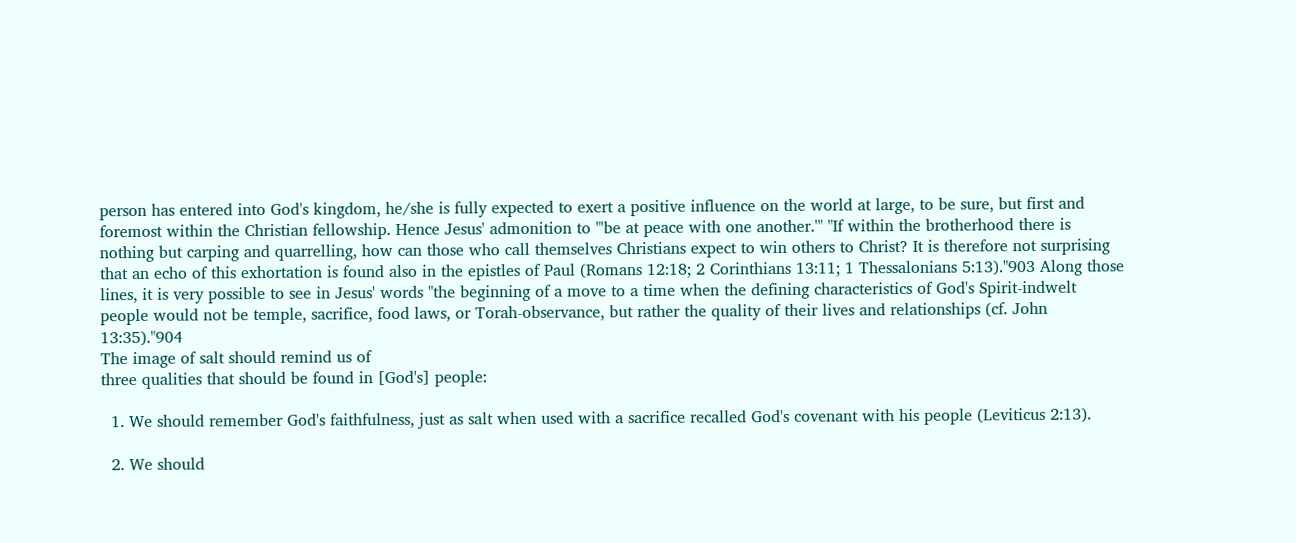person has entered into God's kingdom, he/she is fully expected to exert a positive influence on the world at large, to be sure, but first and foremost within the Christian fellowship. Hence Jesus' admonition to "'be at peace with one another.'" "If within the brotherhood there is nothing but carping and quarrelling, how can those who call themselves Christians expect to win others to Christ? It is therefore not surprising that an echo of this exhortation is found also in the epistles of Paul (Romans 12:18; 2 Corinthians 13:11; 1 Thessalonians 5:13)."903 Along those lines, it is very possible to see in Jesus' words "the beginning of a move to a time when the defining characteristics of God's Spirit-indwelt people would not be temple, sacrifice, food laws, or Torah-observance, but rather the quality of their lives and relationships (cf. John 13:35)."904
The image of salt should remind us of
three qualities that should be found in [God's] people:

  1. We should remember God's faithfulness, just as salt when used with a sacrifice recalled God's covenant with his people (Leviticus 2:13).

  2. We should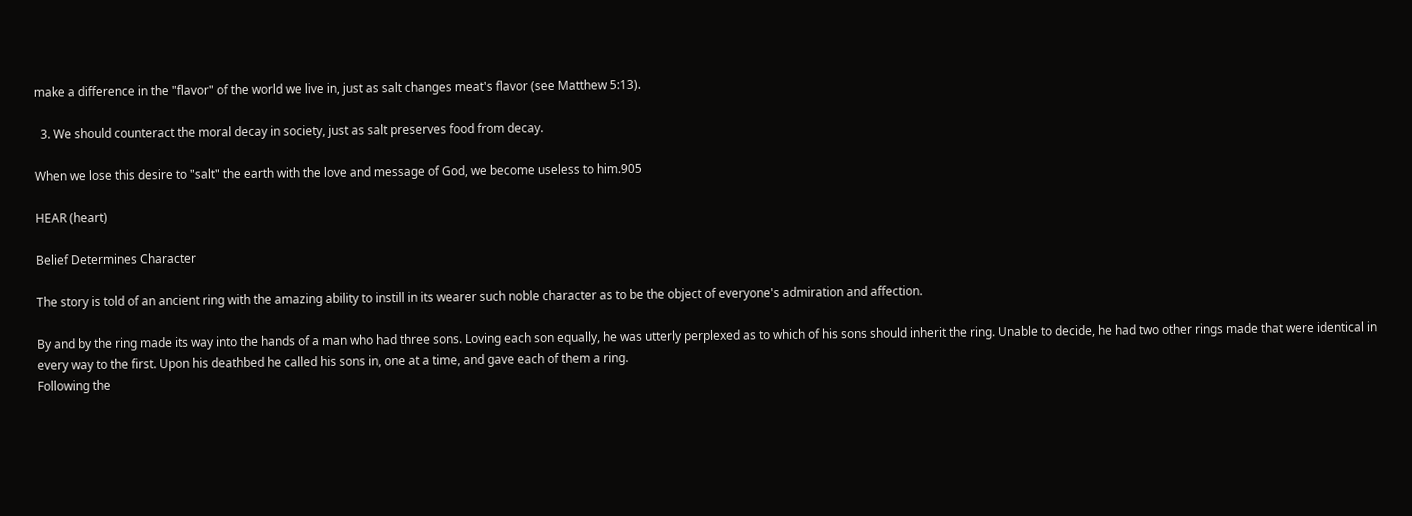make a difference in the "flavor" of the world we live in, just as salt changes meat's flavor (see Matthew 5:13).

  3. We should counteract the moral decay in society, just as salt preserves food from decay.

When we lose this desire to "salt" the earth with the love and message of God, we become useless to him.905

HEAR (heart)

Belief Determines Character

The story is told of an ancient ring with the amazing ability to instill in its wearer such noble character as to be the object of everyone's admiration and affection.

By and by the ring made its way into the hands of a man who had three sons. Loving each son equally, he was utterly perplexed as to which of his sons should inherit the ring. Unable to decide, he had two other rings made that were identical in every way to the first. Upon his deathbed he called his sons in, one at a time, and gave each of them a ring.
Following the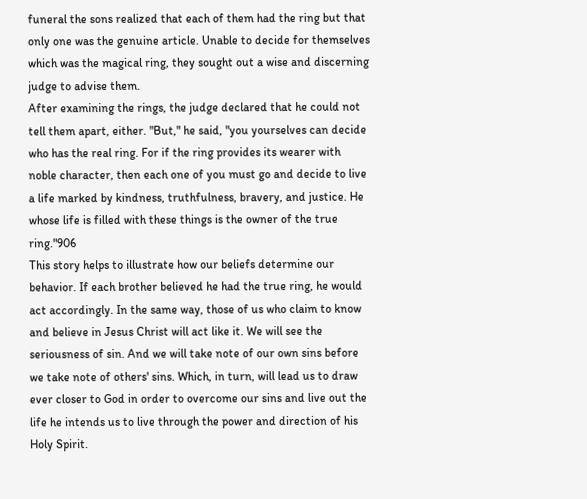funeral the sons realized that each of them had the ring but that only one was the genuine article. Unable to decide for themselves which was the magical ring, they sought out a wise and discerning judge to advise them.
After examining the rings, the judge declared that he could not tell them apart, either. "But," he said, "you yourselves can decide who has the real ring. For if the ring provides its wearer with noble character, then each one of you must go and decide to live a life marked by kindness, truthfulness, bravery, and justice. He whose life is filled with these things is the owner of the true ring."906
This story helps to illustrate how our beliefs determine our behavior. If each brother believed he had the true ring, he would act accordingly. In the same way, those of us who claim to know and believe in Jesus Christ will act like it. We will see the seriousness of sin. And we will take note of our own sins before we take note of others' sins. Which, in turn, will lead us to draw ever closer to God in order to overcome our sins and live out the life he intends us to live through the power and direction of his Holy Spirit.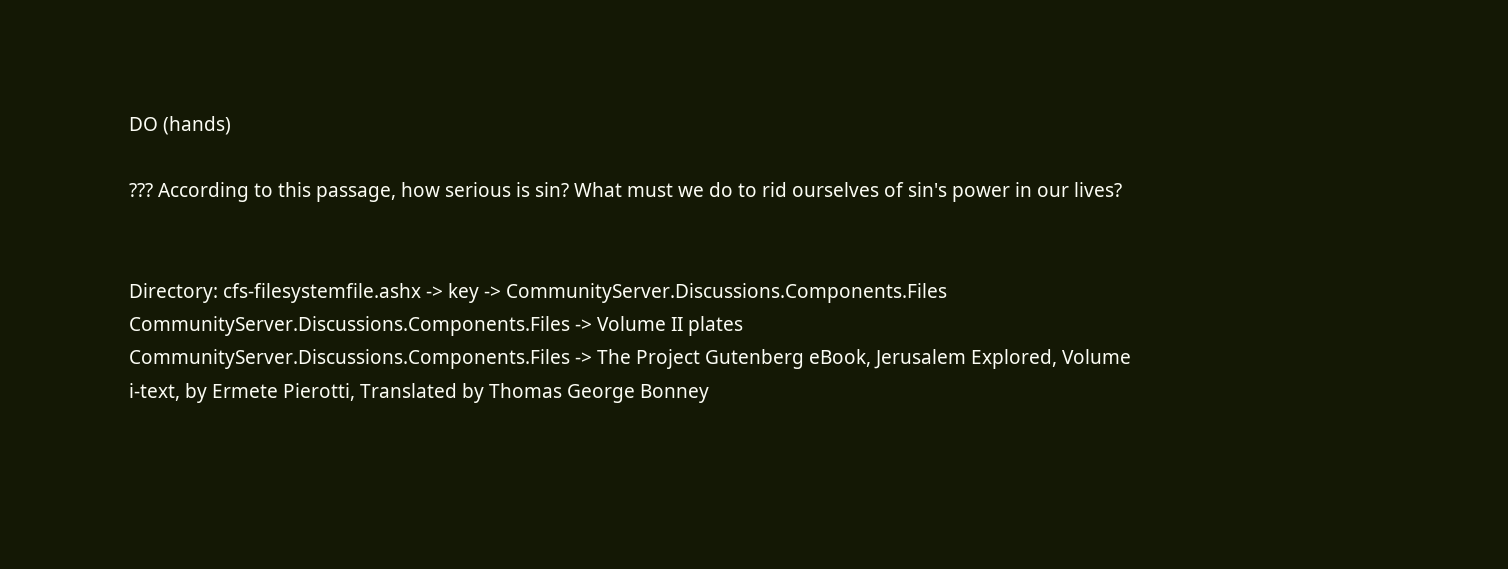DO (hands)

??? According to this passage, how serious is sin? What must we do to rid ourselves of sin's power in our lives?


Directory: cfs-filesystemfile.ashx -> key -> CommunityServer.Discussions.Components.Files
CommunityServer.Discussions.Components.Files -> Volume II plates
CommunityServer.Discussions.Components.Files -> The Project Gutenberg eBook, Jerusalem Explored, Volume i-text, by Ermete Pierotti, Translated by Thomas George Bonney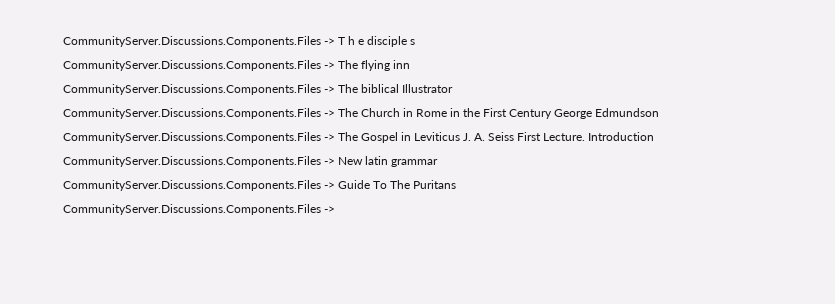CommunityServer.Discussions.Components.Files -> T h e disciple s
CommunityServer.Discussions.Components.Files -> The flying inn
CommunityServer.Discussions.Components.Files -> The biblical Illustrator
CommunityServer.Discussions.Components.Files -> The Church in Rome in the First Century George Edmundson
CommunityServer.Discussions.Components.Files -> The Gospel in Leviticus J. A. Seiss First Lecture. Introduction
CommunityServer.Discussions.Components.Files -> New latin grammar
CommunityServer.Discussions.Components.Files -> Guide To The Puritans
CommunityServer.Discussions.Components.Files ->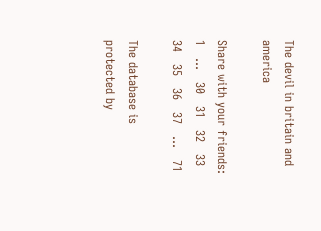The devil in britain and america

Share with your friends:
1   ...   30   31   32   33   34   35   36   37   ...   71

The database is protected by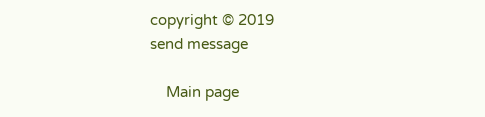copyright © 2019
send message

    Main page